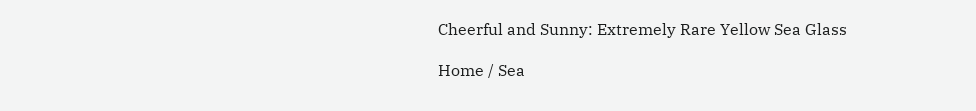Cheerful and Sunny: Extremely Rare Yellow Sea Glass

Home / Sea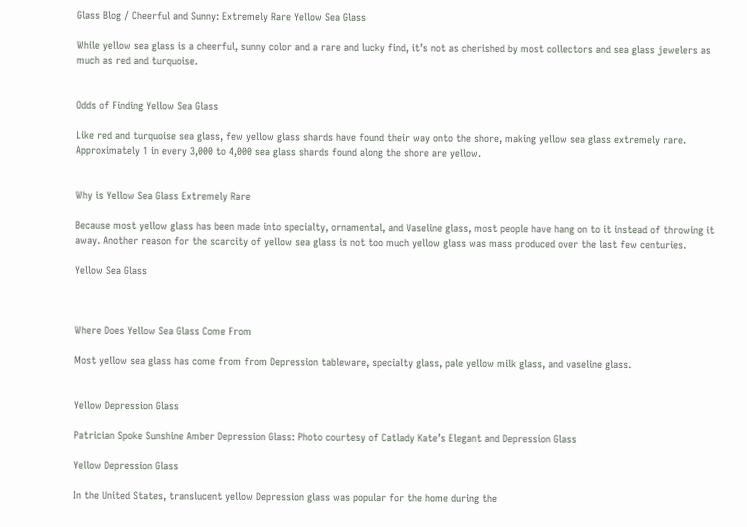Glass Blog / Cheerful and Sunny: Extremely Rare Yellow Sea Glass

While yellow sea glass is a cheerful, sunny color and a rare and lucky find, it’s not as cherished by most collectors and sea glass jewelers as much as red and turquoise.


Odds of Finding Yellow Sea Glass

Like red and turquoise sea glass, few yellow glass shards have found their way onto the shore, making yellow sea glass extremely rare. Approximately 1 in every 3,000 to 4,000 sea glass shards found along the shore are yellow.


Why is Yellow Sea Glass Extremely Rare

Because most yellow glass has been made into specialty, ornamental, and Vaseline glass, most people have hang on to it instead of throwing it away. Another reason for the scarcity of yellow sea glass is not too much yellow glass was mass produced over the last few centuries.

Yellow Sea Glass



Where Does Yellow Sea Glass Come From

Most yellow sea glass has come from from Depression tableware, specialty glass, pale yellow milk glass, and vaseline glass.


Yellow Depression Glass

Patrician Spoke Sunshine Amber Depression Glass: Photo courtesy of Catlady Kate’s Elegant and Depression Glass

Yellow Depression Glass

In the United States, translucent yellow Depression glass was popular for the home during the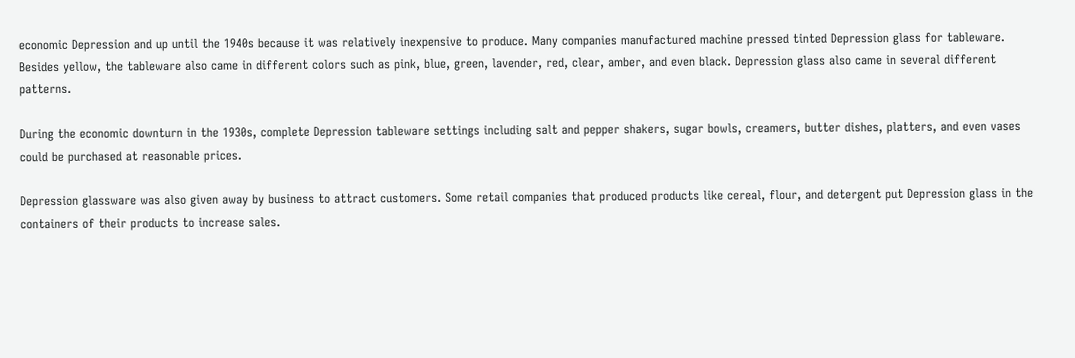economic Depression and up until the 1940s because it was relatively inexpensive to produce. Many companies manufactured machine pressed tinted Depression glass for tableware. Besides yellow, the tableware also came in different colors such as pink, blue, green, lavender, red, clear, amber, and even black. Depression glass also came in several different patterns.

During the economic downturn in the 1930s, complete Depression tableware settings including salt and pepper shakers, sugar bowls, creamers, butter dishes, platters, and even vases could be purchased at reasonable prices.

Depression glassware was also given away by business to attract customers. Some retail companies that produced products like cereal, flour, and detergent put Depression glass in the containers of their products to increase sales.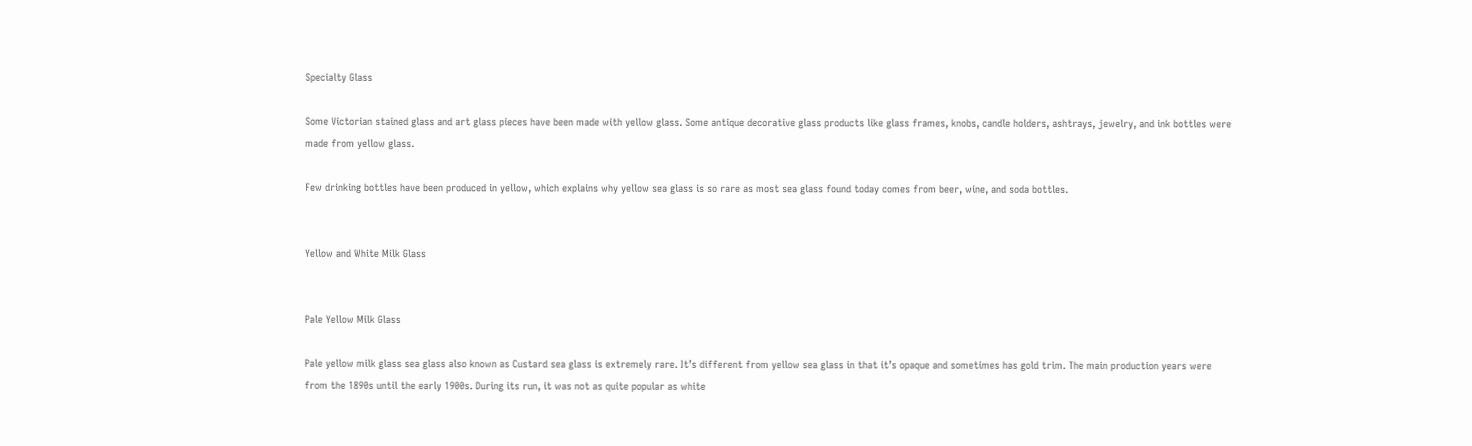Specialty Glass

Some Victorian stained glass and art glass pieces have been made with yellow glass. Some antique decorative glass products like glass frames, knobs, candle holders, ashtrays, jewelry, and ink bottles were made from yellow glass.

Few drinking bottles have been produced in yellow, which explains why yellow sea glass is so rare as most sea glass found today comes from beer, wine, and soda bottles.


Yellow and White Milk Glass


Pale Yellow Milk Glass

Pale yellow milk glass sea glass also known as Custard sea glass is extremely rare. It’s different from yellow sea glass in that it’s opaque and sometimes has gold trim. The main production years were from the 1890s until the early 1900s. During its run, it was not as quite popular as white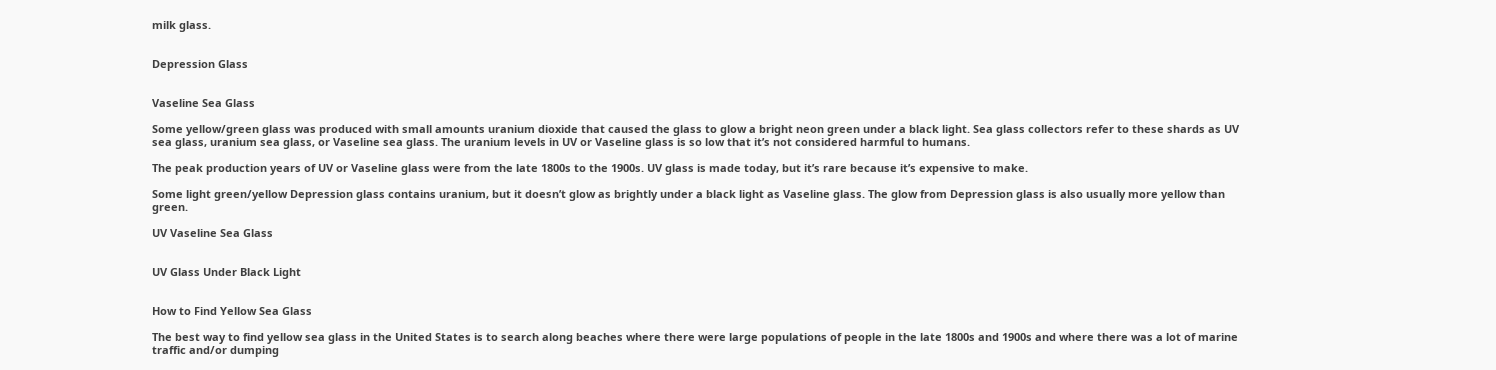milk glass.


Depression Glass


Vaseline Sea Glass

Some yellow/green glass was produced with small amounts uranium dioxide that caused the glass to glow a bright neon green under a black light. Sea glass collectors refer to these shards as UV sea glass, uranium sea glass, or Vaseline sea glass. The uranium levels in UV or Vaseline glass is so low that it’s not considered harmful to humans.

The peak production years of UV or Vaseline glass were from the late 1800s to the 1900s. UV glass is made today, but it’s rare because it’s expensive to make.

Some light green/yellow Depression glass contains uranium, but it doesn’t glow as brightly under a black light as Vaseline glass. The glow from Depression glass is also usually more yellow than green.

UV Vaseline Sea Glass


UV Glass Under Black Light


How to Find Yellow Sea Glass

The best way to find yellow sea glass in the United States is to search along beaches where there were large populations of people in the late 1800s and 1900s and where there was a lot of marine traffic and/or dumping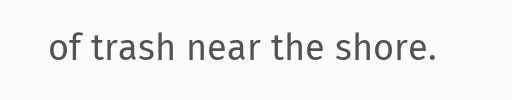of trash near the shore.